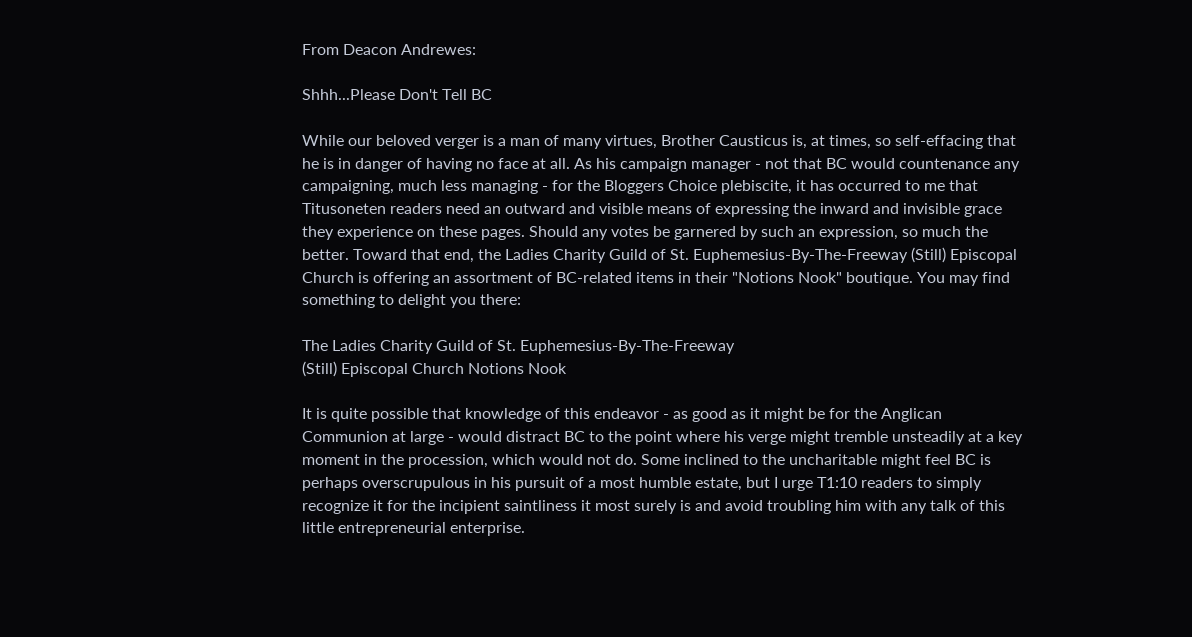From Deacon Andrewes:

Shhh...Please Don't Tell BC

While our beloved verger is a man of many virtues, Brother Causticus is, at times, so self-effacing that he is in danger of having no face at all. As his campaign manager - not that BC would countenance any campaigning, much less managing - for the Bloggers Choice plebiscite, it has occurred to me that Titusoneten readers need an outward and visible means of expressing the inward and invisible grace they experience on these pages. Should any votes be garnered by such an expression, so much the better. Toward that end, the Ladies Charity Guild of St. Euphemesius-By-The-Freeway (Still) Episcopal Church is offering an assortment of BC-related items in their "Notions Nook" boutique. You may find something to delight you there:

The Ladies Charity Guild of St. Euphemesius-By-The-Freeway
(Still) Episcopal Church Notions Nook

It is quite possible that knowledge of this endeavor - as good as it might be for the Anglican Communion at large - would distract BC to the point where his verge might tremble unsteadily at a key moment in the procession, which would not do. Some inclined to the uncharitable might feel BC is perhaps overscrupulous in his pursuit of a most humble estate, but I urge T1:10 readers to simply recognize it for the incipient saintliness it most surely is and avoid troubling him with any talk of this little entrepreneurial enterprise.